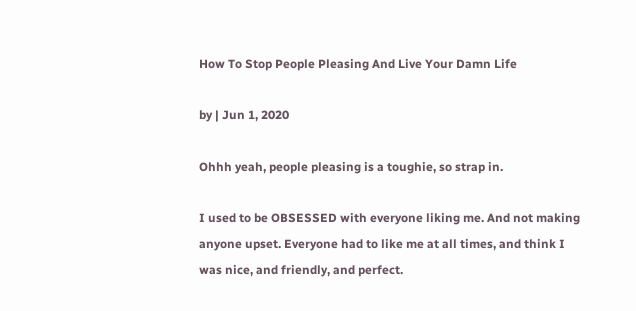How To Stop People Pleasing And Live Your Damn Life

by | Jun 1, 2020

Ohhh yeah, people pleasing is a toughie, so strap in.

I used to be OBSESSED with everyone liking me. And not making anyone upset. Everyone had to like me at all times, and think I was nice, and friendly, and perfect.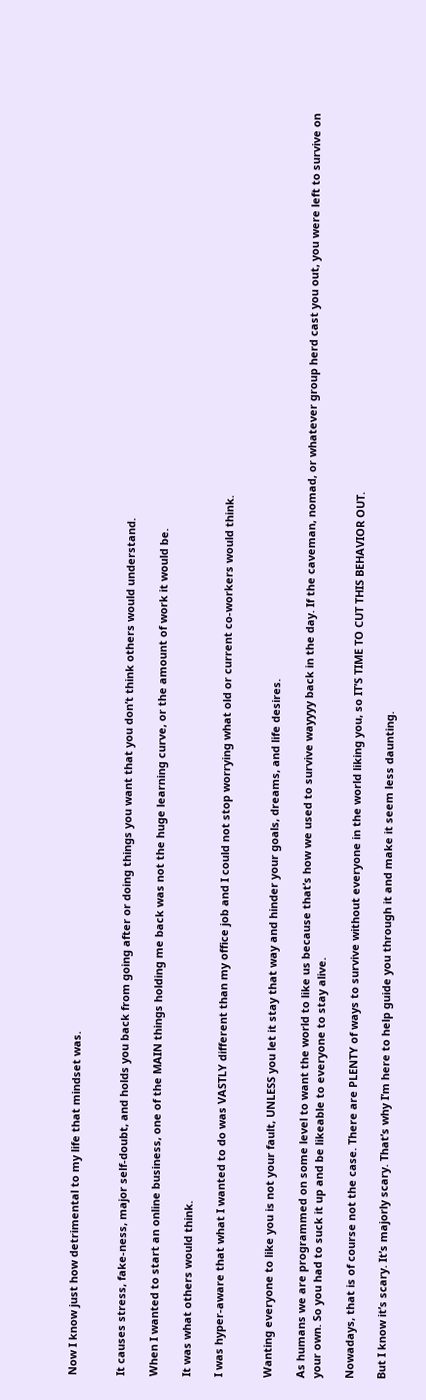Now I know just how detrimental to my life that mindset was.


It causes stress, fake-ness, major self-doubt, and holds you back from going after or doing things you want that you don’t think others would understand.

When I wanted to start an online business, one of the MAIN things holding me back was not the huge learning curve, or the amount of work it would be.

It was what others would think.

I was hyper-aware that what I wanted to do was VASTLY different than my office job and I could not stop worrying what old or current co-workers would think.


Wanting everyone to like you is not your fault, UNLESS you let it stay that way and hinder your goals, dreams, and life desires.

As humans we are programmed on some level to want the world to like us because that’s how we used to survive wayyyy back in the day. If the caveman, nomad, or whatever group herd cast you out, you were left to survive on your own. So you had to suck it up and be likeable to everyone to stay alive.

Nowadays, that is of course not the case. There are PLENTY of ways to survive without everyone in the world liking you, so IT’S TIME TO CUT THIS BEHAVIOR OUT.

But I know it’s scary. It’s majorly scary. That’s why I’m here to help guide you through it and make it seem less daunting.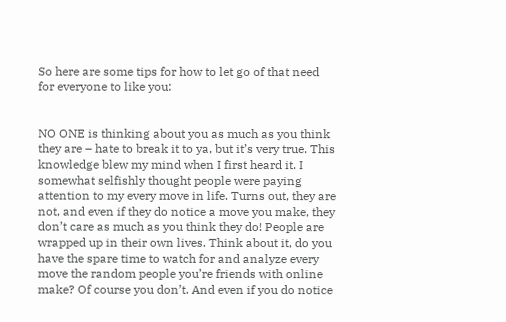So here are some tips for how to let go of that need for everyone to like you:


NO ONE is thinking about you as much as you think they are – hate to break it to ya, but it’s very true. This knowledge blew my mind when I first heard it. I somewhat selfishly thought people were paying attention to my every move in life. Turns out, they are not, and even if they do notice a move you make, they don’t care as much as you think they do! People are wrapped up in their own lives. Think about it, do you have the spare time to watch for and analyze every move the random people you’re friends with online make? Of course you don’t. And even if you do notice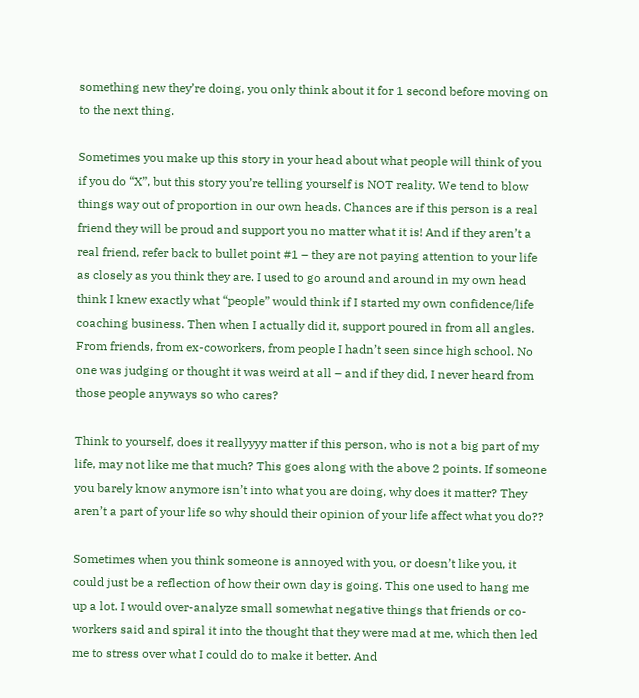something new they’re doing, you only think about it for 1 second before moving on to the next thing.

Sometimes you make up this story in your head about what people will think of you if you do “X”, but this story you’re telling yourself is NOT reality. We tend to blow things way out of proportion in our own heads. Chances are if this person is a real friend they will be proud and support you no matter what it is! And if they aren’t a real friend, refer back to bullet point #1 – they are not paying attention to your life as closely as you think they are. I used to go around and around in my own head think I knew exactly what “people” would think if I started my own confidence/life coaching business. Then when I actually did it, support poured in from all angles. From friends, from ex-coworkers, from people I hadn’t seen since high school. No one was judging or thought it was weird at all – and if they did, I never heard from those people anyways so who cares?

Think to yourself, does it reallyyyy matter if this person, who is not a big part of my life, may not like me that much? This goes along with the above 2 points. If someone you barely know anymore isn’t into what you are doing, why does it matter? They aren’t a part of your life so why should their opinion of your life affect what you do??

Sometimes when you think someone is annoyed with you, or doesn’t like you, it could just be a reflection of how their own day is going. This one used to hang me up a lot. I would over-analyze small somewhat negative things that friends or co-workers said and spiral it into the thought that they were mad at me, which then led me to stress over what I could do to make it better. And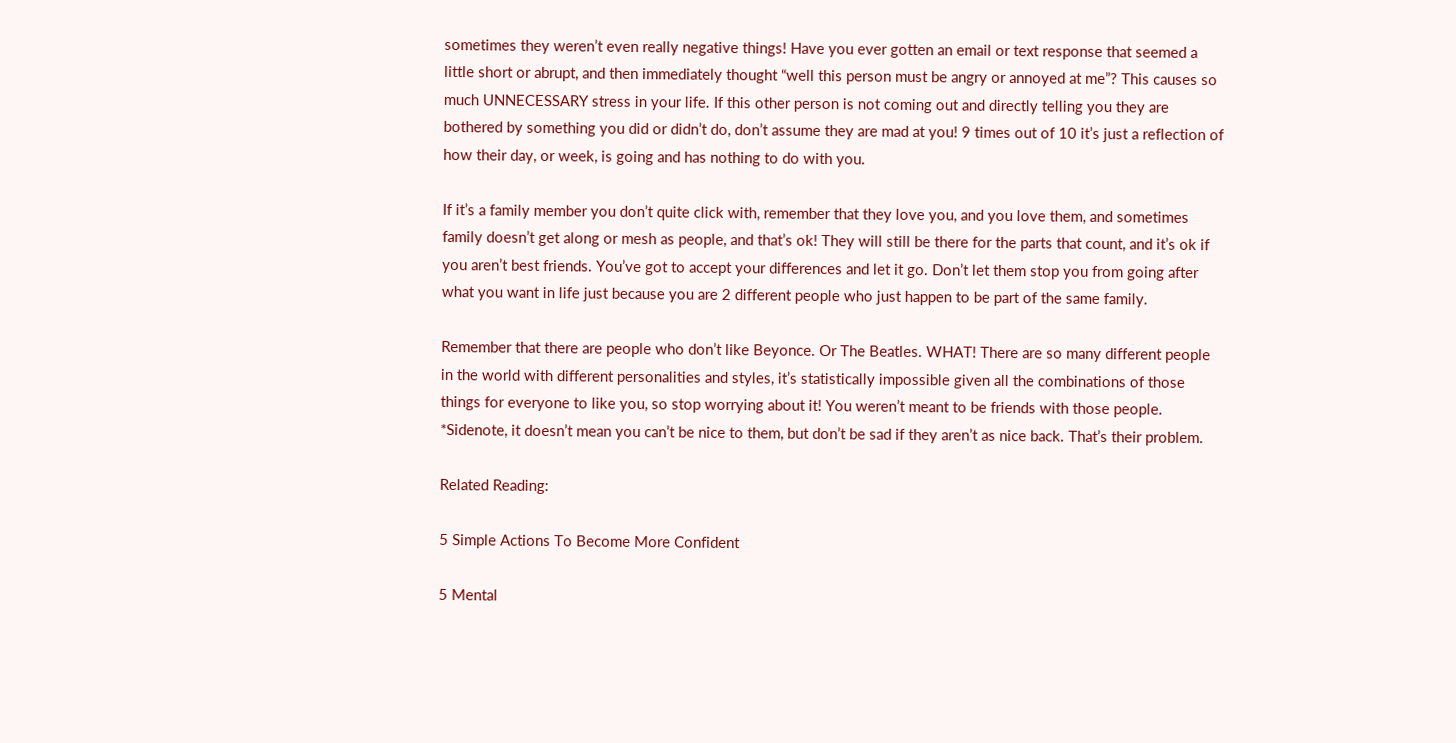sometimes they weren’t even really negative things! Have you ever gotten an email or text response that seemed a little short or abrupt, and then immediately thought “well this person must be angry or annoyed at me”? This causes so much UNNECESSARY stress in your life. If this other person is not coming out and directly telling you they are bothered by something you did or didn’t do, don’t assume they are mad at you! 9 times out of 10 it’s just a reflection of how their day, or week, is going and has nothing to do with you.

If it’s a family member you don’t quite click with, remember that they love you, and you love them, and sometimes family doesn’t get along or mesh as people, and that’s ok! They will still be there for the parts that count, and it’s ok if you aren’t best friends. You’ve got to accept your differences and let it go. Don’t let them stop you from going after what you want in life just because you are 2 different people who just happen to be part of the same family.

Remember that there are people who don’t like Beyonce. Or The Beatles. WHAT! There are so many different people in the world with different personalities and styles, it’s statistically impossible given all the combinations of those things for everyone to like you, so stop worrying about it! You weren’t meant to be friends with those people. *Sidenote, it doesn’t mean you can’t be nice to them, but don’t be sad if they aren’t as nice back. That’s their problem.

Related Reading:

5 Simple Actions To Become More Confident

5 Mental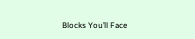Blocks You’ll Face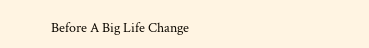Before A Big Life Change